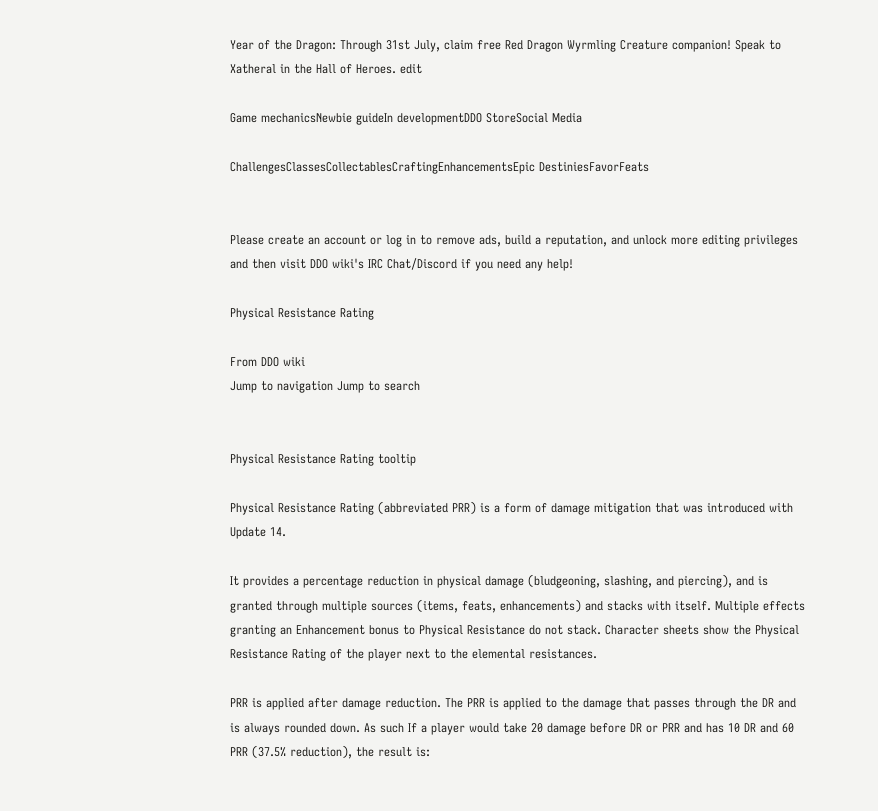Year of the Dragon: Through 31st July, claim free Red Dragon Wyrmling Creature companion! Speak to Xatheral in the Hall of Heroes. edit

Game mechanicsNewbie guideIn developmentDDO StoreSocial Media

ChallengesClassesCollectablesCraftingEnhancementsEpic DestiniesFavorFeats


Please create an account or log in to remove ads, build a reputation, and unlock more editing privileges and then visit DDO wiki's IRC Chat/Discord if you need any help!

Physical Resistance Rating

From DDO wiki
Jump to navigation Jump to search


Physical Resistance Rating tooltip

Physical Resistance Rating (abbreviated PRR) is a form of damage mitigation that was introduced with Update 14.

It provides a percentage reduction in physical damage (bludgeoning, slashing, and piercing), and is granted through multiple sources (items, feats, enhancements) and stacks with itself. Multiple effects granting an Enhancement bonus to Physical Resistance do not stack. Character sheets show the Physical Resistance Rating of the player next to the elemental resistances.

PRR is applied after damage reduction. The PRR is applied to the damage that passes through the DR and is always rounded down. As such If a player would take 20 damage before DR or PRR and has 10 DR and 60 PRR (37.5% reduction), the result is: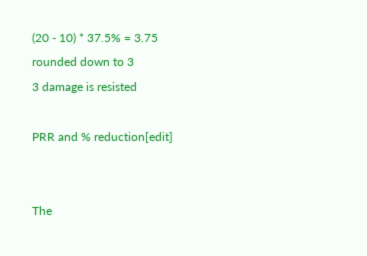(20 - 10) * 37.5% = 3.75 rounded down to 3
3 damage is resisted

PRR and % reduction[edit]


The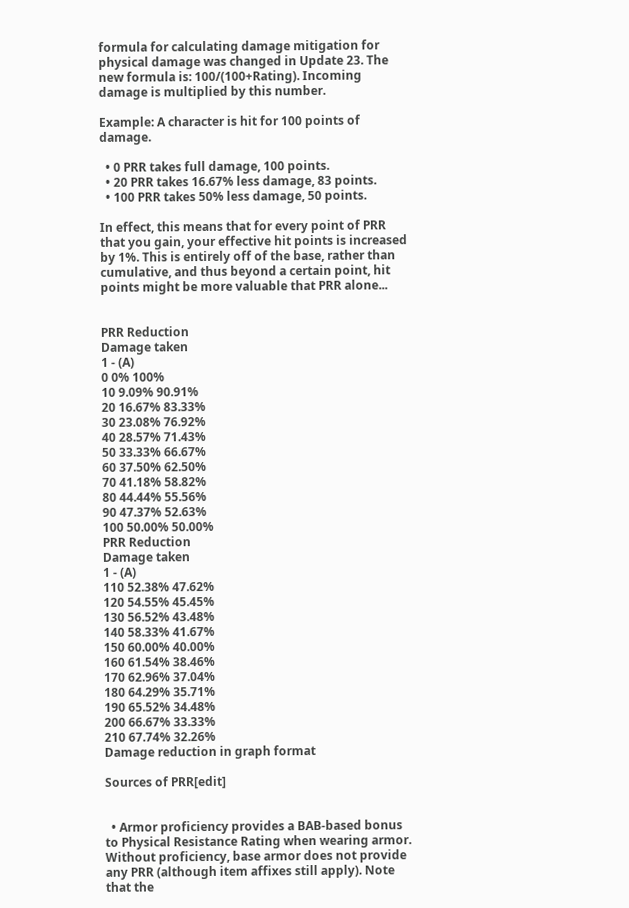formula for calculating damage mitigation for physical damage was changed in Update 23. The new formula is: 100/(100+Rating). Incoming damage is multiplied by this number.

Example: A character is hit for 100 points of damage.

  • 0 PRR takes full damage, 100 points.
  • 20 PRR takes 16.67% less damage, 83 points.
  • 100 PRR takes 50% less damage, 50 points.

In effect, this means that for every point of PRR that you gain, your effective hit points is increased by 1%. This is entirely off of the base, rather than cumulative, and thus beyond a certain point, hit points might be more valuable that PRR alone...


PRR Reduction
Damage taken
1 - (A)
0 0% 100%
10 9.09% 90.91%
20 16.67% 83.33%
30 23.08% 76.92%
40 28.57% 71.43%
50 33.33% 66.67%
60 37.50% 62.50%
70 41.18% 58.82%
80 44.44% 55.56%
90 47.37% 52.63%
100 50.00% 50.00%
PRR Reduction
Damage taken
1 - (A)
110 52.38% 47.62%
120 54.55% 45.45%
130 56.52% 43.48%
140 58.33% 41.67%
150 60.00% 40.00%
160 61.54% 38.46%
170 62.96% 37.04%
180 64.29% 35.71%
190 65.52% 34.48%
200 66.67% 33.33%
210 67.74% 32.26%
Damage reduction in graph format

Sources of PRR[edit]


  • Armor proficiency provides a BAB-based bonus to Physical Resistance Rating when wearing armor. Without proficiency, base armor does not provide any PRR (although item affixes still apply). Note that the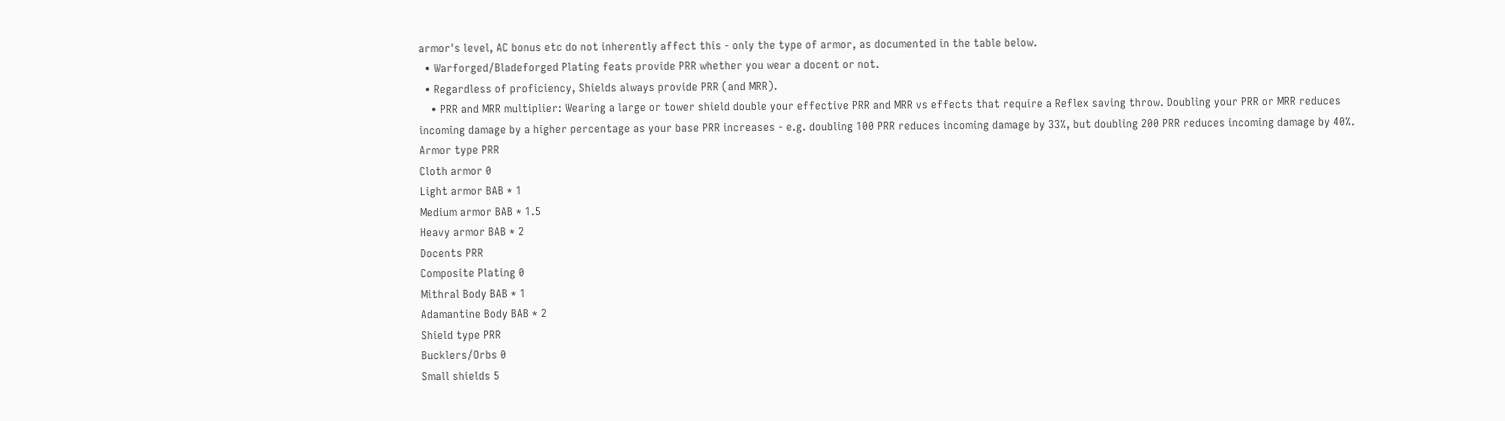armor's level, AC bonus etc do not inherently affect this - only the type of armor, as documented in the table below.
  • Warforged/Bladeforged Plating feats provide PRR whether you wear a docent or not.
  • Regardless of proficiency, Shields always provide PRR (and MRR).
    • PRR and MRR multiplier: Wearing a large or tower shield double your effective PRR and MRR vs effects that require a Reflex saving throw. Doubling your PRR or MRR reduces incoming damage by a higher percentage as your base PRR increases - e.g. doubling 100 PRR reduces incoming damage by 33%, but doubling 200 PRR reduces incoming damage by 40%.
Armor type PRR
Cloth armor 0
Light armor BAB * 1
Medium armor BAB * 1.5
Heavy armor BAB * 2
Docents PRR
Composite Plating 0
Mithral Body BAB * 1
Adamantine Body BAB * 2
Shield type PRR
Bucklers/Orbs 0
Small shields 5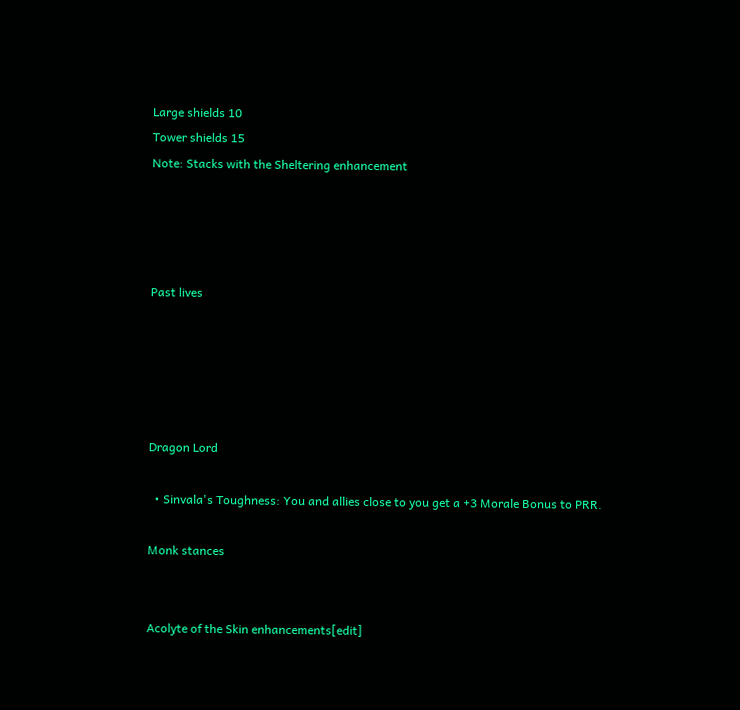Large shields 10
Tower shields 15
Note: Stacks with the Sheltering enhancement




Past lives





Dragon Lord

  • Sinvala's Toughness: You and allies close to you get a +3 Morale Bonus to PRR.

Monk stances


Acolyte of the Skin enhancements[edit]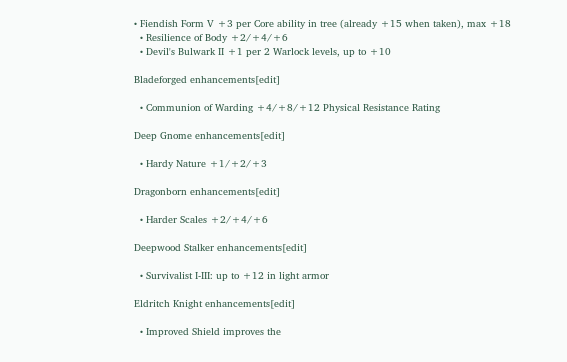• Fiendish Form V +3 per Core ability in tree (already +15 when taken), max +18
  • Resilience of Body +2/+4/+6
  • Devil's Bulwark II +1 per 2 Warlock levels, up to +10

Bladeforged enhancements[edit]

  • Communion of Warding +4/+8/+12 Physical Resistance Rating

Deep Gnome enhancements[edit]

  • Hardy Nature +1/+2/+3

Dragonborn enhancements[edit]

  • Harder Scales +2/+4/+6

Deepwood Stalker enhancements[edit]

  • Survivalist I-III: up to +12 in light armor

Eldritch Knight enhancements[edit]

  • Improved Shield improves the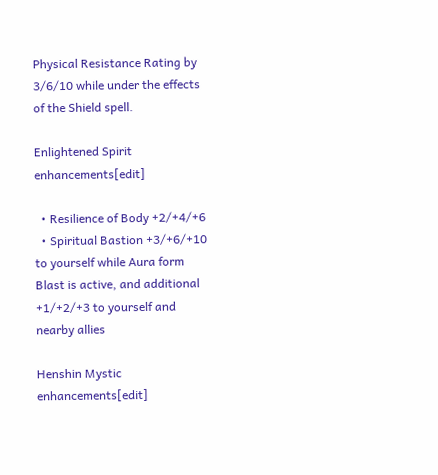Physical Resistance Rating by 3/6/10 while under the effects of the Shield spell.

Enlightened Spirit enhancements[edit]

  • Resilience of Body +2/+4/+6
  • Spiritual Bastion +3/+6/+10 to yourself while Aura form Blast is active, and additional +1/+2/+3 to yourself and nearby allies

Henshin Mystic enhancements[edit]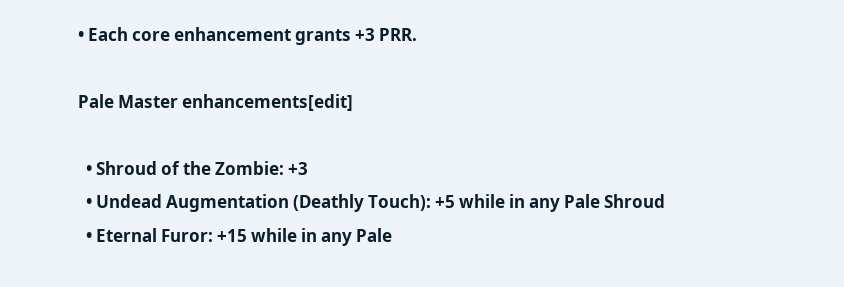• Each core enhancement grants +3 PRR.

Pale Master enhancements[edit]

  • Shroud of the Zombie: +3
  • Undead Augmentation (Deathly Touch): +5 while in any Pale Shroud
  • Eternal Furor: +15 while in any Pale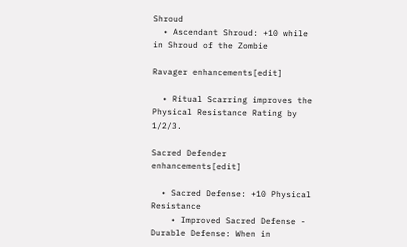Shroud
  • Ascendant Shroud: +10 while in Shroud of the Zombie

Ravager enhancements[edit]

  • Ritual Scarring improves the Physical Resistance Rating by 1/2/3.

Sacred Defender enhancements[edit]

  • Sacred Defense: +10 Physical Resistance
    • Improved Sacred Defense - Durable Defense: When in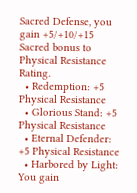Sacred Defense, you gain +5/+10/+15 Sacred bonus to Physical Resistance Rating.
  • Redemption: +5 Physical Resistance
  • Glorious Stand: +5 Physical Resistance
  • Eternal Defender: +5 Physical Resistance
  • Harbored by Light: You gain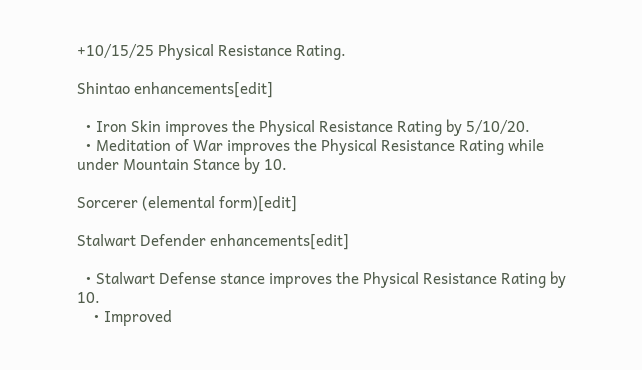+10/15/25 Physical Resistance Rating.

Shintao enhancements[edit]

  • Iron Skin improves the Physical Resistance Rating by 5/10/20.
  • Meditation of War improves the Physical Resistance Rating while under Mountain Stance by 10.

Sorcerer (elemental form)[edit]

Stalwart Defender enhancements[edit]

  • Stalwart Defense stance improves the Physical Resistance Rating by 10.
    • Improved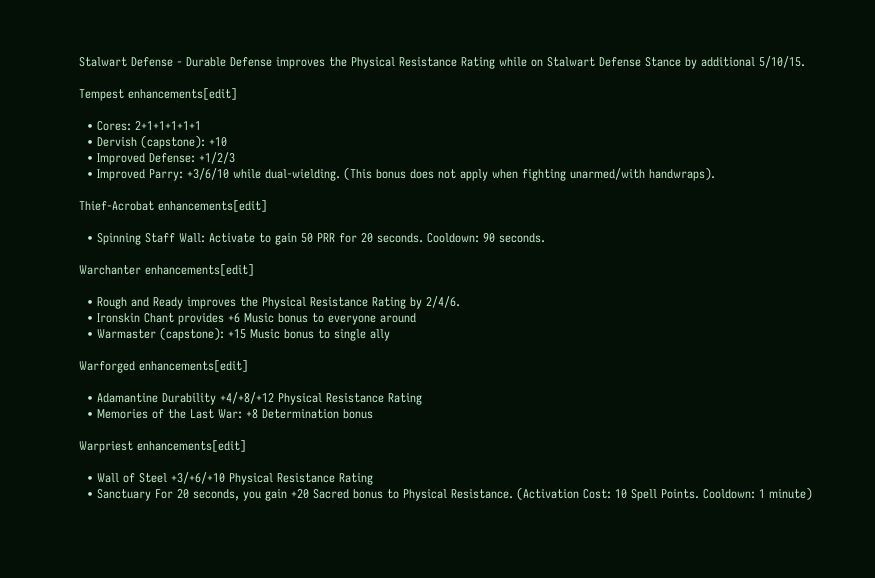Stalwart Defense - Durable Defense improves the Physical Resistance Rating while on Stalwart Defense Stance by additional 5/10/15.

Tempest enhancements[edit]

  • Cores: 2+1+1+1+1+1
  • Dervish (capstone): +10
  • Improved Defense: +1/2/3
  • Improved Parry: +3/6/10 while dual-wielding. (This bonus does not apply when fighting unarmed/with handwraps).

Thief-Acrobat enhancements[edit]

  • Spinning Staff Wall: Activate to gain 50 PRR for 20 seconds. Cooldown: 90 seconds.

Warchanter enhancements[edit]

  • Rough and Ready improves the Physical Resistance Rating by 2/4/6.
  • Ironskin Chant provides +6 Music bonus to everyone around
  • Warmaster (capstone): +15 Music bonus to single ally

Warforged enhancements[edit]

  • Adamantine Durability +4/+8/+12 Physical Resistance Rating
  • Memories of the Last War: +8 Determination bonus

Warpriest enhancements[edit]

  • Wall of Steel +3/+6/+10 Physical Resistance Rating
  • Sanctuary For 20 seconds, you gain +20 Sacred bonus to Physical Resistance. (Activation Cost: 10 Spell Points. Cooldown: 1 minute)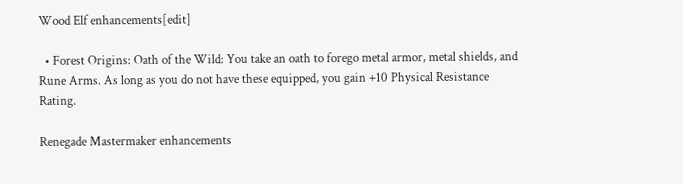Wood Elf enhancements[edit]

  • Forest Origins: Oath of the Wild: You take an oath to forego metal armor, metal shields, and Rune Arms. As long as you do not have these equipped, you gain +10 Physical Resistance Rating.

Renegade Mastermaker enhancements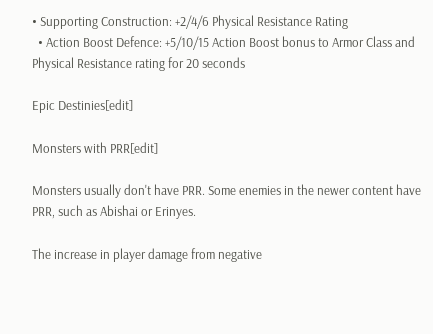• Supporting Construction: +2/4/6 Physical Resistance Rating
  • Action Boost Defence: +5/10/15 Action Boost bonus to Armor Class and Physical Resistance rating for 20 seconds

Epic Destinies[edit]

Monsters with PRR[edit]

Monsters usually don't have PRR. Some enemies in the newer content have PRR, such as Abishai or Erinyes.

The increase in player damage from negative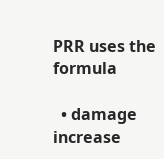PRR uses the formula

  • damage increase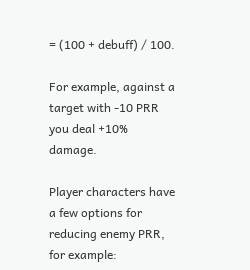= (100 + debuff) / 100.

For example, against a target with -10 PRR you deal +10% damage.

Player characters have a few options for reducing enemy PRR, for example: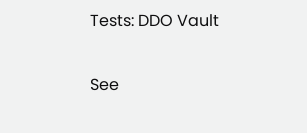Tests: DDO Vault

See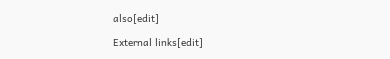also[edit]

External links[edit]